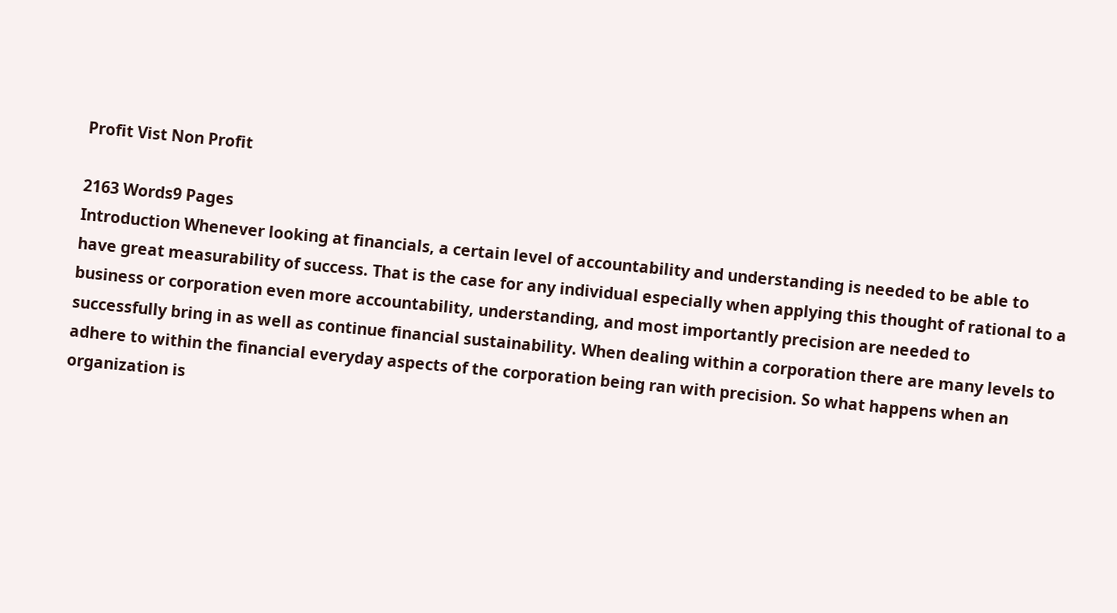Profit Vist Non Profit

2163 Words9 Pages
Introduction Whenever looking at financials, a certain level of accountability and understanding is needed to be able to have great measurability of success. That is the case for any individual especially when applying this thought of rational to a business or corporation even more accountability, understanding, and most importantly precision are needed to successfully bring in as well as continue financial sustainability. When dealing within a corporation there are many levels to adhere to within the financial everyday aspects of the corporation being ran with precision. So what happens when an organization is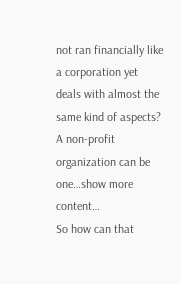not ran financially like a corporation yet deals with almost the same kind of aspects? A non-profit organization can be one…show more content…
So how can that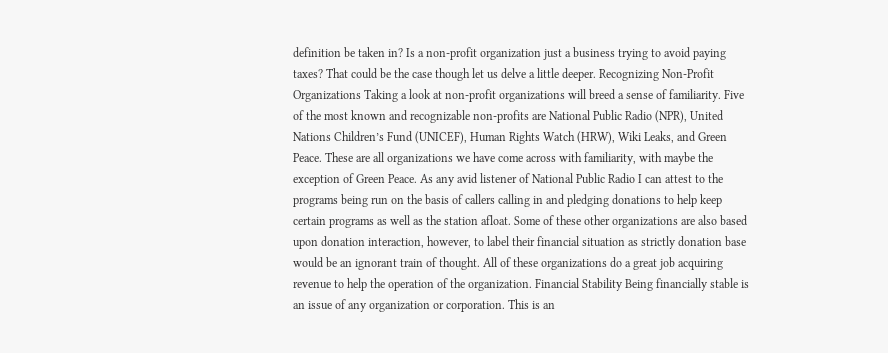definition be taken in? Is a non-profit organization just a business trying to avoid paying taxes? That could be the case though let us delve a little deeper. Recognizing Non-Profit Organizations Taking a look at non-profit organizations will breed a sense of familiarity. Five of the most known and recognizable non-profits are National Public Radio (NPR), United Nations Children’s Fund (UNICEF), Human Rights Watch (HRW), Wiki Leaks, and Green Peace. These are all organizations we have come across with familiarity, with maybe the exception of Green Peace. As any avid listener of National Public Radio I can attest to the programs being run on the basis of callers calling in and pledging donations to help keep certain programs as well as the station afloat. Some of these other organizations are also based upon donation interaction, however, to label their financial situation as strictly donation base would be an ignorant train of thought. All of these organizations do a great job acquiring revenue to help the operation of the organization. Financial Stability Being financially stable is an issue of any organization or corporation. This is an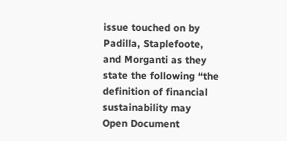issue touched on by Padilla, Staplefoote, and Morganti as they state the following “the definition of financial sustainability may
Open Document